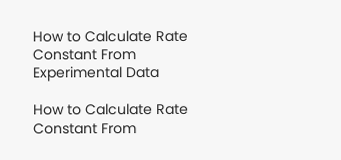How to Calculate Rate Constant From Experimental Data

How to Calculate Rate Constant From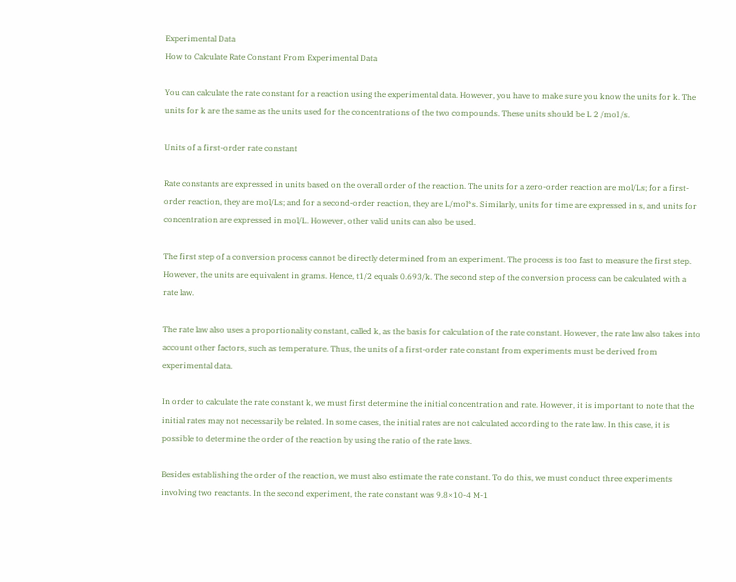Experimental Data
How to Calculate Rate Constant From Experimental Data

You can calculate the rate constant for a reaction using the experimental data. However, you have to make sure you know the units for k. The units for k are the same as the units used for the concentrations of the two compounds. These units should be L 2 /mol /s.

Units of a first-order rate constant

Rate constants are expressed in units based on the overall order of the reaction. The units for a zero-order reaction are mol/Ls; for a first-order reaction, they are mol/Ls; and for a second-order reaction, they are L/mol*s. Similarly, units for time are expressed in s, and units for concentration are expressed in mol/L. However, other valid units can also be used.

The first step of a conversion process cannot be directly determined from an experiment. The process is too fast to measure the first step. However, the units are equivalent in grams. Hence, t1/2 equals 0.693/k. The second step of the conversion process can be calculated with a rate law.

The rate law also uses a proportionality constant, called k, as the basis for calculation of the rate constant. However, the rate law also takes into account other factors, such as temperature. Thus, the units of a first-order rate constant from experiments must be derived from experimental data.

In order to calculate the rate constant k, we must first determine the initial concentration and rate. However, it is important to note that the initial rates may not necessarily be related. In some cases, the initial rates are not calculated according to the rate law. In this case, it is possible to determine the order of the reaction by using the ratio of the rate laws.

Besides establishing the order of the reaction, we must also estimate the rate constant. To do this, we must conduct three experiments involving two reactants. In the second experiment, the rate constant was 9.8×10-4 M-1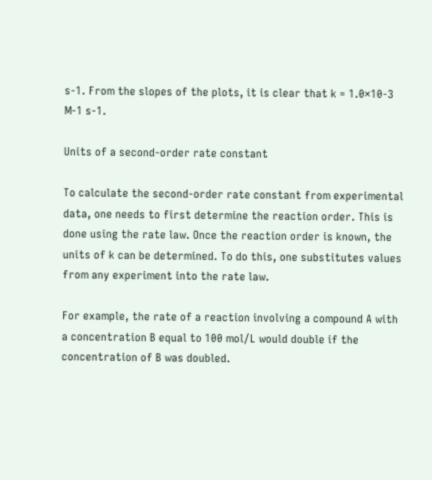s-1. From the slopes of the plots, it is clear that k = 1.0×10-3 M-1 s-1.

Units of a second-order rate constant

To calculate the second-order rate constant from experimental data, one needs to first determine the reaction order. This is done using the rate law. Once the reaction order is known, the units of k can be determined. To do this, one substitutes values from any experiment into the rate law.

For example, the rate of a reaction involving a compound A with a concentration B equal to 100 mol/L would double if the concentration of B was doubled.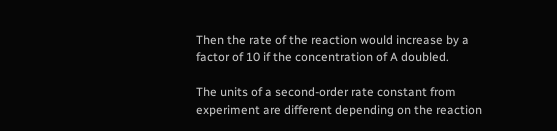Then the rate of the reaction would increase by a factor of 10 if the concentration of A doubled.

The units of a second-order rate constant from experiment are different depending on the reaction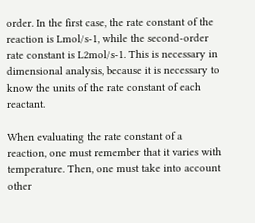order. In the first case, the rate constant of the reaction is Lmol/s-1, while the second-order rate constant is L2mol/s-1. This is necessary in dimensional analysis, because it is necessary to know the units of the rate constant of each reactant.

When evaluating the rate constant of a reaction, one must remember that it varies with temperature. Then, one must take into account other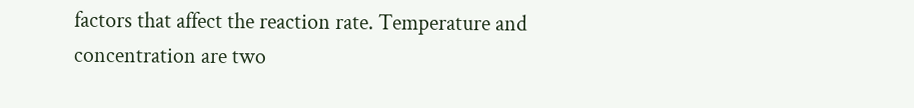factors that affect the reaction rate. Temperature and concentration are two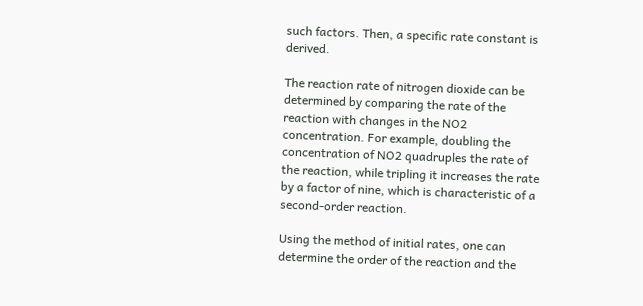such factors. Then, a specific rate constant is derived.

The reaction rate of nitrogen dioxide can be determined by comparing the rate of the reaction with changes in the NO2 concentration. For example, doubling the concentration of NO2 quadruples the rate of the reaction, while tripling it increases the rate by a factor of nine, which is characteristic of a second-order reaction.

Using the method of initial rates, one can determine the order of the reaction and the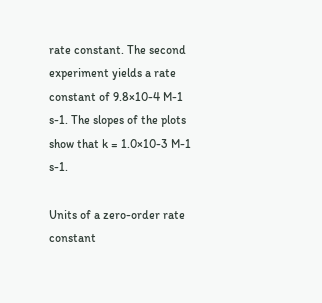rate constant. The second experiment yields a rate constant of 9.8×10-4 M-1 s-1. The slopes of the plots show that k = 1.0×10-3 M-1 s-1.

Units of a zero-order rate constant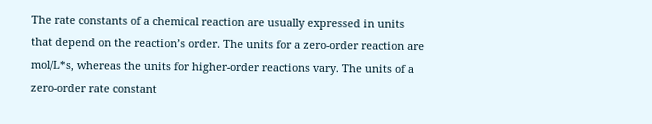The rate constants of a chemical reaction are usually expressed in units that depend on the reaction’s order. The units for a zero-order reaction are mol/L*s, whereas the units for higher-order reactions vary. The units of a zero-order rate constant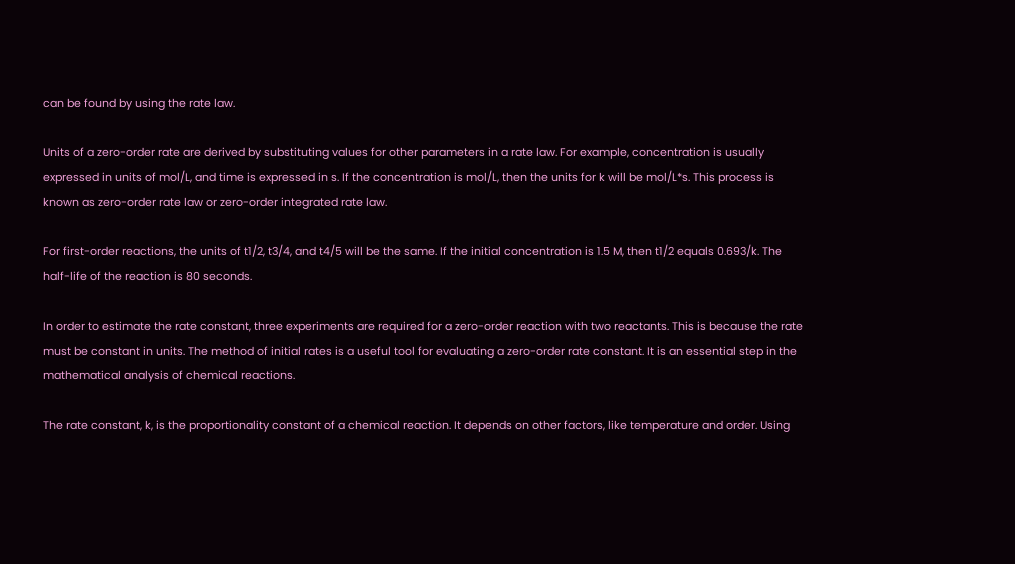can be found by using the rate law.

Units of a zero-order rate are derived by substituting values for other parameters in a rate law. For example, concentration is usually expressed in units of mol/L, and time is expressed in s. If the concentration is mol/L, then the units for k will be mol/L*s. This process is known as zero-order rate law or zero-order integrated rate law.

For first-order reactions, the units of t1/2, t3/4, and t4/5 will be the same. If the initial concentration is 1.5 M, then t1/2 equals 0.693/k. The half-life of the reaction is 80 seconds.

In order to estimate the rate constant, three experiments are required for a zero-order reaction with two reactants. This is because the rate must be constant in units. The method of initial rates is a useful tool for evaluating a zero-order rate constant. It is an essential step in the mathematical analysis of chemical reactions.

The rate constant, k, is the proportionality constant of a chemical reaction. It depends on other factors, like temperature and order. Using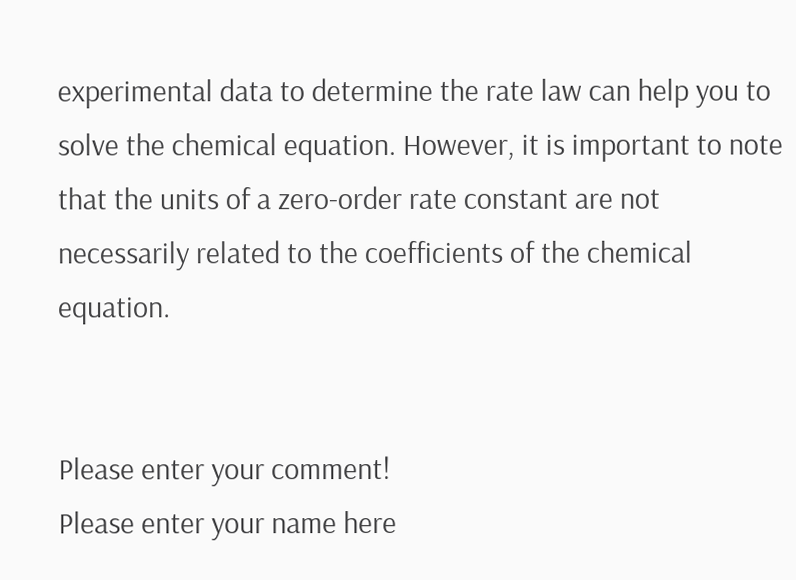experimental data to determine the rate law can help you to solve the chemical equation. However, it is important to note that the units of a zero-order rate constant are not necessarily related to the coefficients of the chemical equation.


Please enter your comment!
Please enter your name here